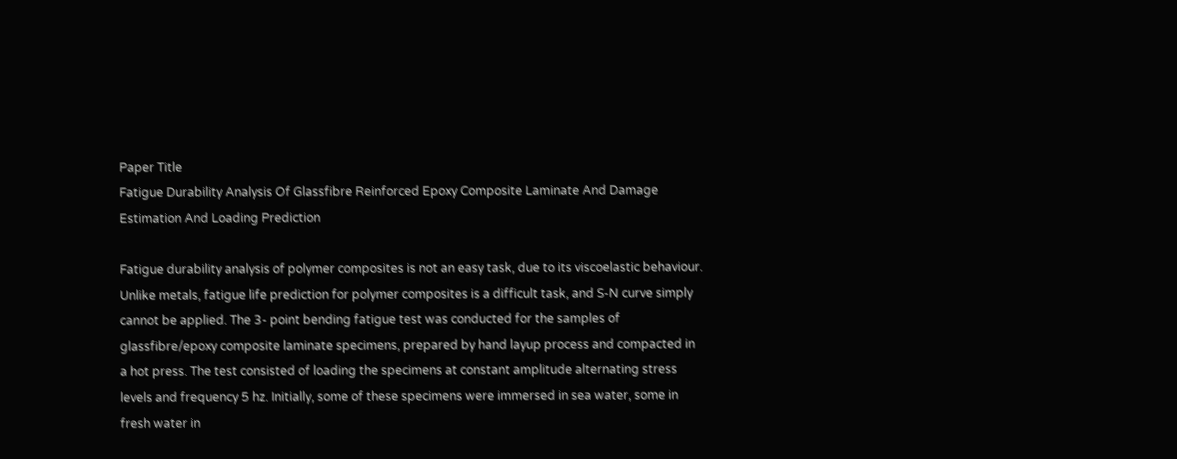Paper Title
Fatigue Durability Analysis Of Glassfibre Reinforced Epoxy Composite Laminate And Damage Estimation And Loading Prediction

Fatigue durability analysis of polymer composites is not an easy task, due to its viscoelastic behaviour. Unlike metals, fatigue life prediction for polymer composites is a difficult task, and S-N curve simply cannot be applied. The 3- point bending fatigue test was conducted for the samples of glassfibre/epoxy composite laminate specimens, prepared by hand layup process and compacted in a hot press. The test consisted of loading the specimens at constant amplitude alternating stress levels and frequency 5 hz. Initially, some of these specimens were immersed in sea water, some in fresh water in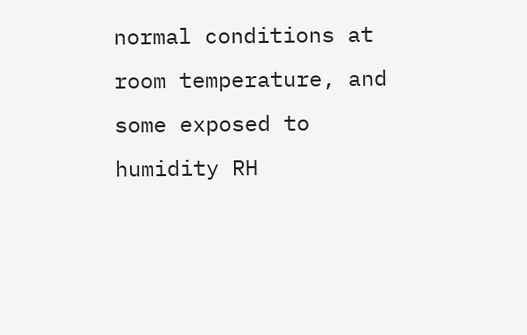normal conditions at room temperature, and some exposed to humidity RH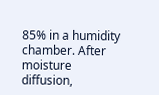85% in a humidity chamber. After moisture diffusion,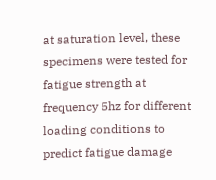at saturation level, these specimens were tested for fatigue strength at frequency 5hz for different loading conditions to predict fatigue damage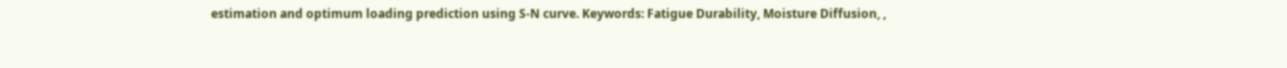estimation and optimum loading prediction using S-N curve. Keywords: Fatigue Durability, Moisture Diffusion, ,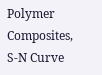Polymer Composites, S-N Curve